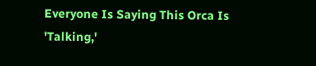Everyone Is Saying This Orca Is 'Talking,'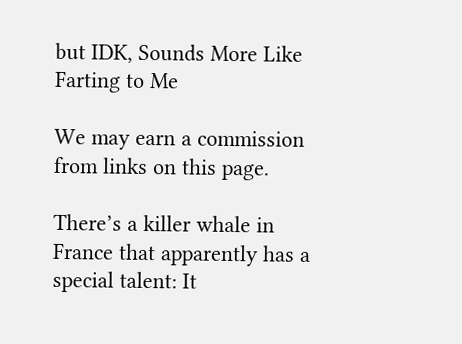but IDK, Sounds More Like Farting to Me

We may earn a commission from links on this page.

There’s a killer whale in France that apparently has a special talent: It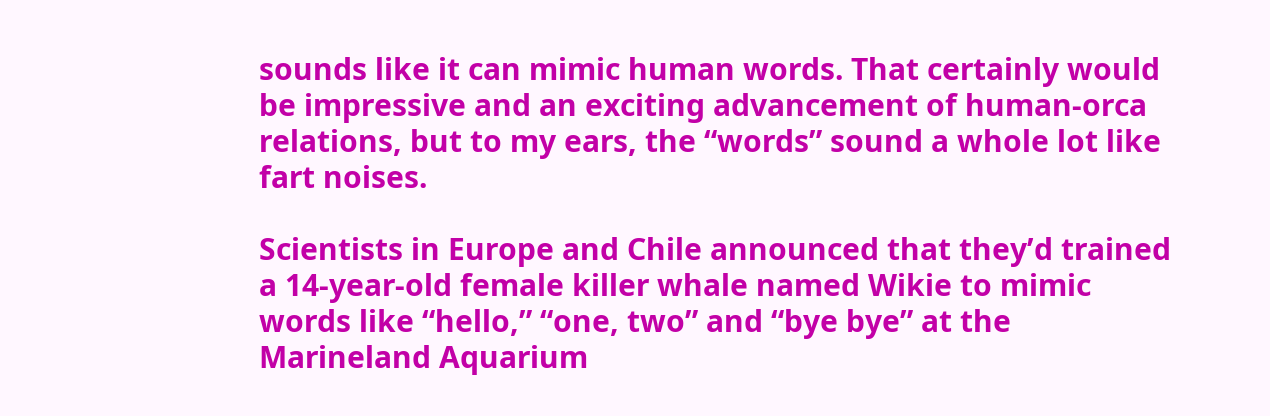sounds like it can mimic human words. That certainly would be impressive and an exciting advancement of human-orca relations, but to my ears, the “words” sound a whole lot like fart noises.

Scientists in Europe and Chile announced that they’d trained a 14-year-old female killer whale named Wikie to mimic words like “hello,” “one, two” and “bye bye” at the Marineland Aquarium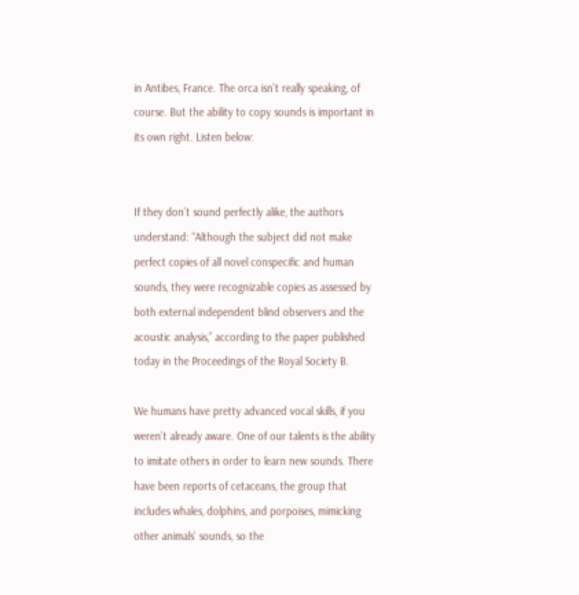in Antibes, France. The orca isn’t really speaking, of course. But the ability to copy sounds is important in its own right. Listen below:


If they don’t sound perfectly alike, the authors understand: “Although the subject did not make perfect copies of all novel conspecific and human sounds, they were recognizable copies as assessed by both external independent blind observers and the acoustic analysis,” according to the paper published today in the Proceedings of the Royal Society B.

We humans have pretty advanced vocal skills, if you weren’t already aware. One of our talents is the ability to imitate others in order to learn new sounds. There have been reports of cetaceans, the group that includes whales, dolphins, and porpoises, mimicking other animals’ sounds, so the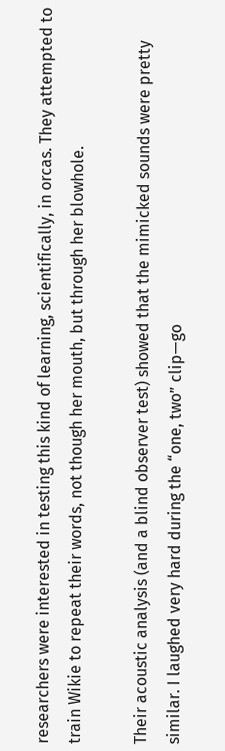researchers were interested in testing this kind of learning, scientifically, in orcas. They attempted to train Wikie to repeat their words, not though her mouth, but through her blowhole.

Their acoustic analysis (and a blind observer test) showed that the mimicked sounds were pretty similar. I laughed very hard during the “one, two” clip—go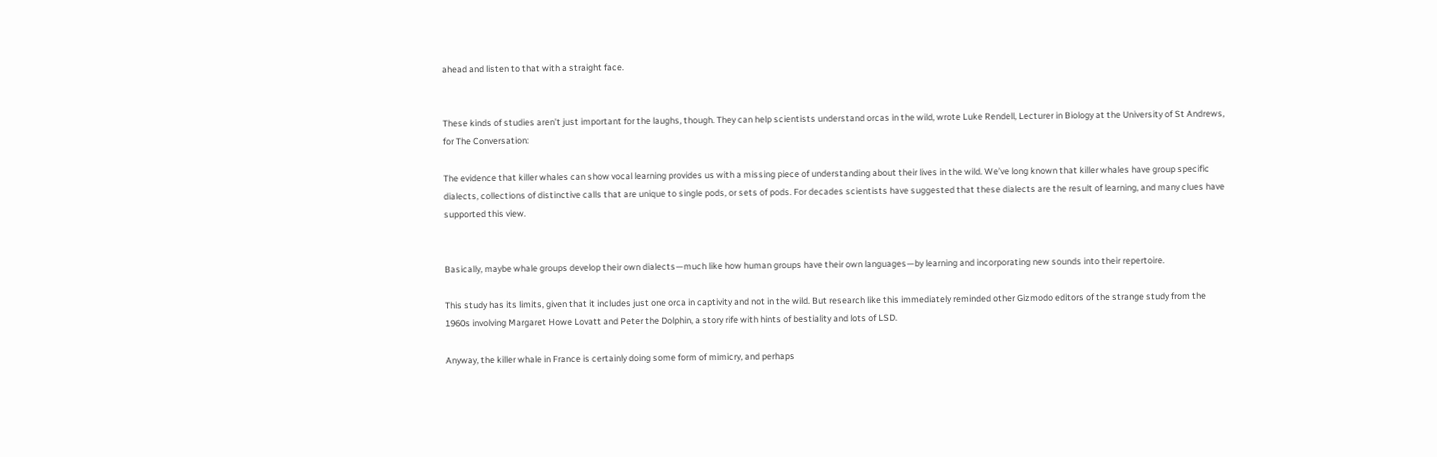ahead and listen to that with a straight face.


These kinds of studies aren’t just important for the laughs, though. They can help scientists understand orcas in the wild, wrote Luke Rendell, Lecturer in Biology at the University of St Andrews, for The Conversation:

The evidence that killer whales can show vocal learning provides us with a missing piece of understanding about their lives in the wild. We’ve long known that killer whales have group specific dialects, collections of distinctive calls that are unique to single pods, or sets of pods. For decades scientists have suggested that these dialects are the result of learning, and many clues have supported this view.


Basically, maybe whale groups develop their own dialects—much like how human groups have their own languages—by learning and incorporating new sounds into their repertoire.

This study has its limits, given that it includes just one orca in captivity and not in the wild. But research like this immediately reminded other Gizmodo editors of the strange study from the 1960s involving Margaret Howe Lovatt and Peter the Dolphin, a story rife with hints of bestiality and lots of LSD.

Anyway, the killer whale in France is certainly doing some form of mimicry, and perhaps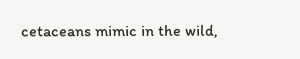cetaceans mimic in the wild,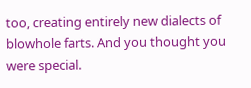too, creating entirely new dialects of blowhole farts. And you thought you were special.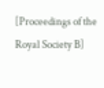[Proceedings of the Royal Society B]